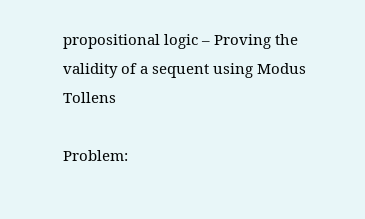propositional logic – Proving the validity of a sequent using Modus Tollens

Problem: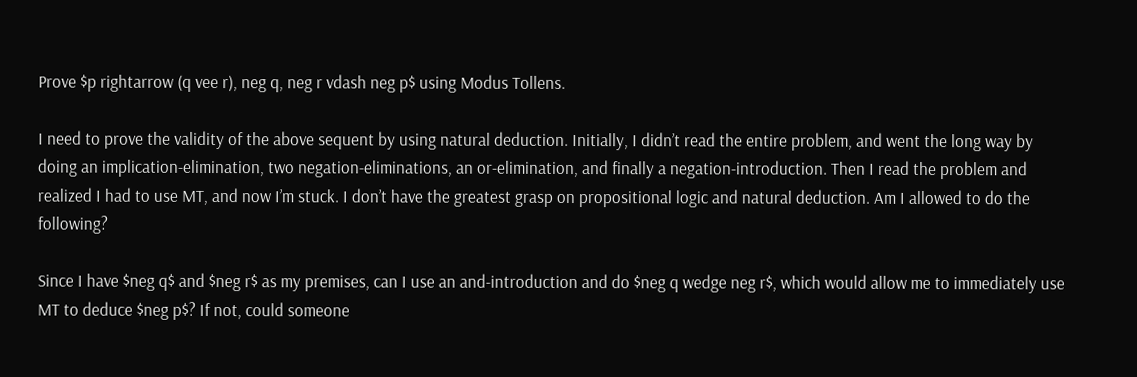Prove $p rightarrow (q vee r), neg q, neg r vdash neg p$ using Modus Tollens.

I need to prove the validity of the above sequent by using natural deduction. Initially, I didn’t read the entire problem, and went the long way by doing an implication-elimination, two negation-eliminations, an or-elimination, and finally a negation-introduction. Then I read the problem and realized I had to use MT, and now I’m stuck. I don’t have the greatest grasp on propositional logic and natural deduction. Am I allowed to do the following?

Since I have $neg q$ and $neg r$ as my premises, can I use an and-introduction and do $neg q wedge neg r$, which would allow me to immediately use MT to deduce $neg p$? If not, could someone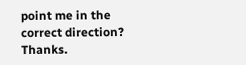point me in the correct direction? Thanks.